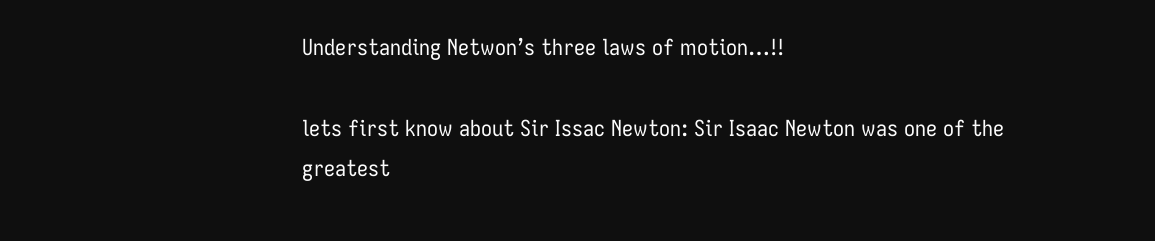Understanding Netwon’s three laws of motion…!!

lets first know about Sir Issac Newton: Sir Isaac Newton was one of the greatest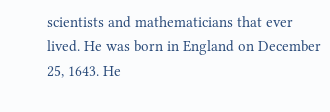scientists and mathematicians that ever lived. He was born in England on December 25, 1643. He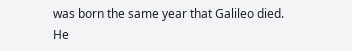was born the same year that Galileo died. He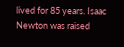lived for 85 years. Isaac Newton was raised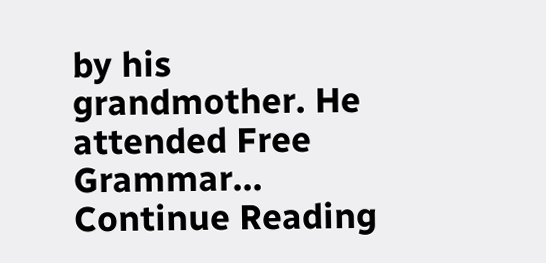by his grandmother. He attended Free Grammar... Continue Reading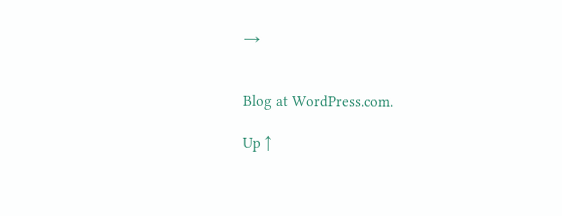→


Blog at WordPress.com.

Up ↑